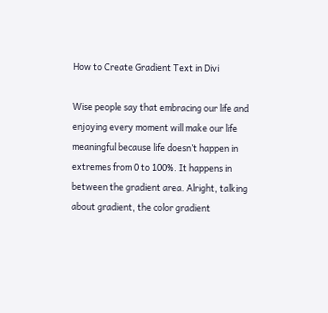How to Create Gradient Text in Divi

Wise people say that embracing our life and enjoying every moment will make our life meaningful because life doesn’t happen in extremes from 0 to 100%. It happens in between the gradient area. Alright, talking about gradient, the color gradient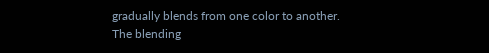gradually blends from one color to another. The blending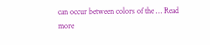can occur between colors of the … Read more